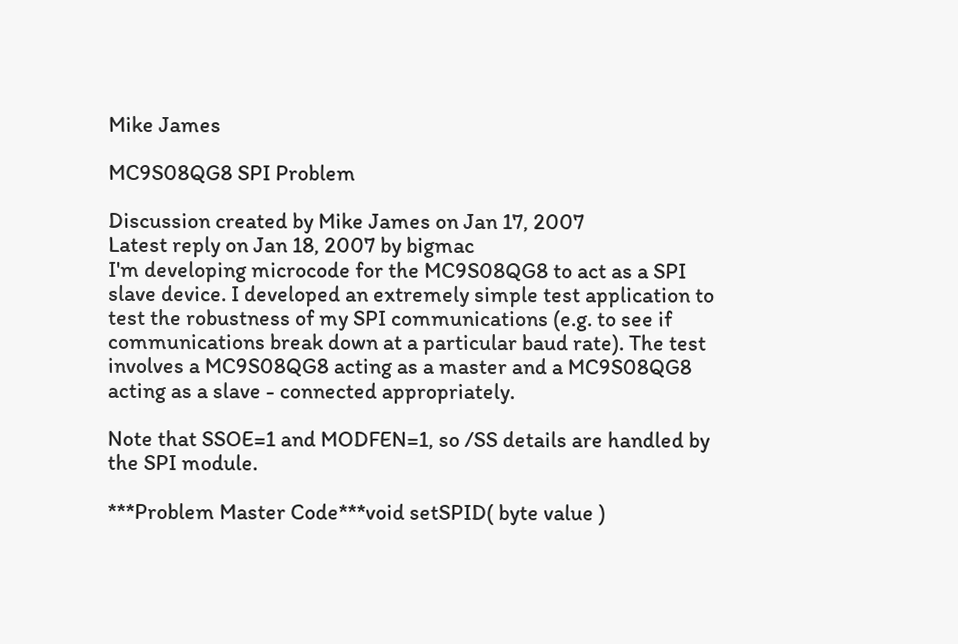Mike James

MC9S08QG8 SPI Problem

Discussion created by Mike James on Jan 17, 2007
Latest reply on Jan 18, 2007 by bigmac
I'm developing microcode for the MC9S08QG8 to act as a SPI slave device. I developed an extremely simple test application to test the robustness of my SPI communications (e.g. to see if communications break down at a particular baud rate). The test involves a MC9S08QG8 acting as a master and a MC9S08QG8 acting as a slave - connected appropriately.

Note that SSOE=1 and MODFEN=1, so /SS details are handled by the SPI module.

***Problem Master Code***void setSPID( byte value )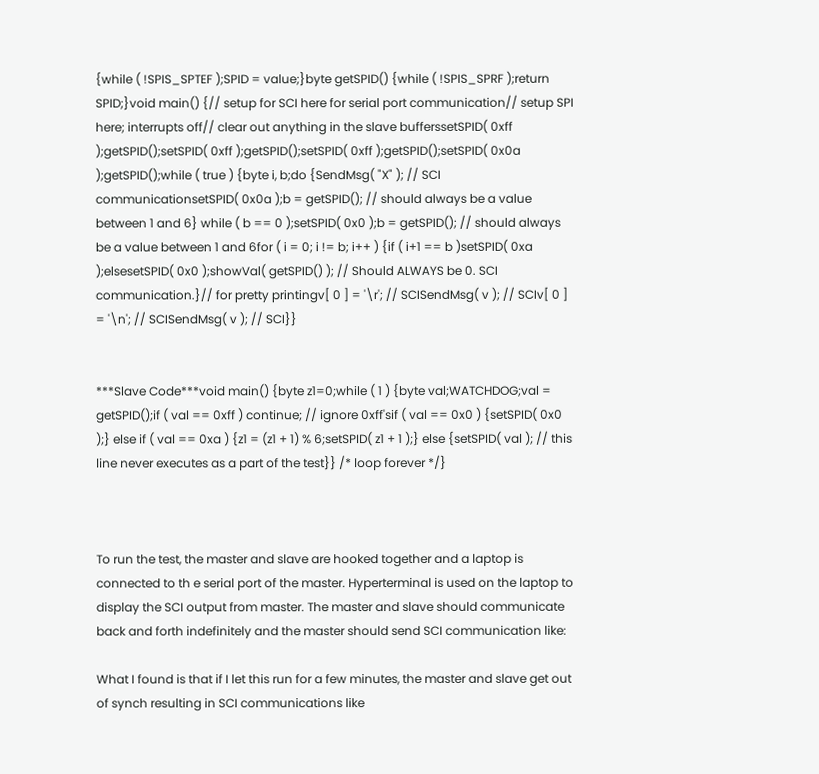{while ( !SPIS_SPTEF );SPID = value;}byte getSPID() {while ( !SPIS_SPRF );return SPID;}void main() {// setup for SCI here for serial port communication// setup SPI here; interrupts off// clear out anything in the slave bufferssetSPID( 0xff );getSPID();setSPID( 0xff );getSPID();setSPID( 0xff );getSPID();setSPID( 0x0a );getSPID();while ( true ) {byte i, b;do {SendMsg( "X" ); // SCI communicationsetSPID( 0x0a );b = getSPID(); // should always be a value between 1 and 6} while ( b == 0 );setSPID( 0x0 );b = getSPID(); // should always be a value between 1 and 6for ( i = 0; i != b; i++ ) {if ( i+1 == b )setSPID( 0xa );elsesetSPID( 0x0 );showVal( getSPID() ); // Should ALWAYS be 0. SCI communication.}// for pretty printingv[ 0 ] = '\r'; // SCISendMsg( v ); // SCIv[ 0 ] = '\n'; // SCISendMsg( v ); // SCI}}


***Slave Code***void main() {byte z1=0;while ( 1 ) {byte val;WATCHDOG;val = getSPID();if ( val == 0xff ) continue; // ignore 0xff'sif ( val == 0x0 ) {setSPID( 0x0 );} else if ( val == 0xa ) {z1 = (z1 + 1) % 6;setSPID( z1 + 1 );} else {setSPID( val ); // this line never executes as a part of the test}} /* loop forever */}



To run the test, the master and slave are hooked together and a laptop is connected to th e serial port of the master. Hyperterminal is used on the laptop to display the SCI output from master. The master and slave should communicate back and forth indefinitely and the master should send SCI communication like:

What I found is that if I let this run for a few minutes, the master and slave get out of synch resulting in SCI communications like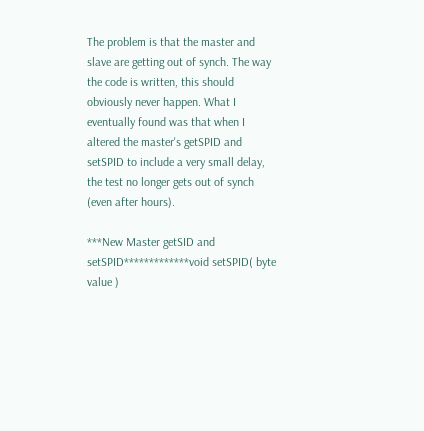The problem is that the master and slave are getting out of synch. The way the code is written, this should obviously never happen. What I eventually found was that when I altered the master's getSPID and setSPID to include a very small delay, the test no longer gets out of synch (even after hours).

***New Master getSID and setSPID*************void setSPID( byte value )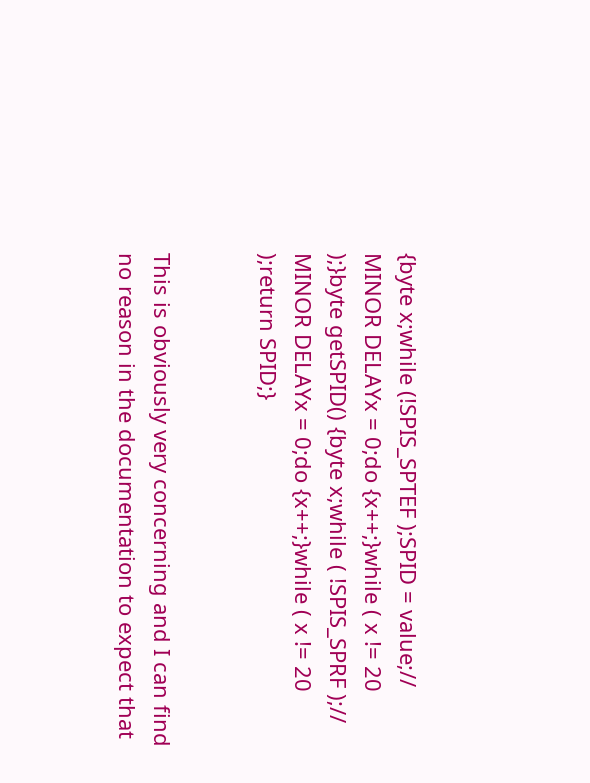{byte x;while (!SPIS_SPTEF );SPID = value;// MINOR DELAYx = 0;do {x++;}while ( x != 20 );}byte getSPID() {byte x;while ( !SPIS_SPRF );// MINOR DELAYx = 0;do {x++;}while ( x != 20 );return SPID;}


This is obviously very concerning and I can find no reason in the documentation to expect that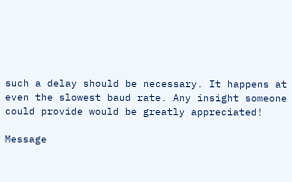such a delay should be necessary. It happens at even the slowest baud rate. Any insight someone could provide would be greatly appreciated!

Message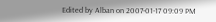Edited by Alban on 2007-01-17 09:09 PM